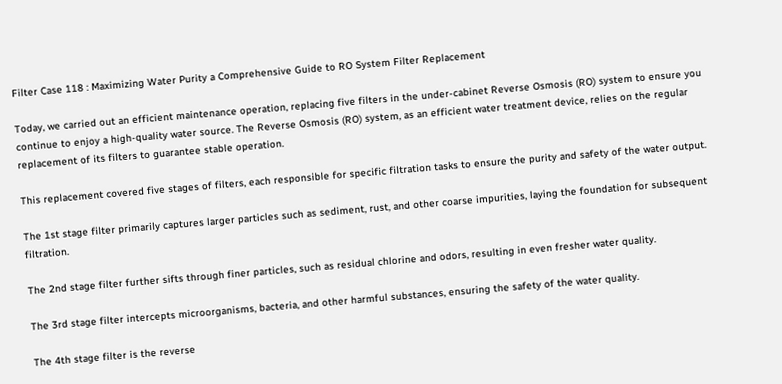Filter Case 118 : Maximizing Water Purity a Comprehensive Guide to RO System Filter Replacement

Today, we carried out an efficient maintenance operation, replacing five filters in the under-cabinet Reverse Osmosis (RO) system to ensure you continue to enjoy a high-quality water source. The Reverse Osmosis (RO) system, as an efficient water treatment device, relies on the regular replacement of its filters to guarantee stable operation.

This replacement covered five stages of filters, each responsible for specific filtration tasks to ensure the purity and safety of the water output.

The 1st stage filter primarily captures larger particles such as sediment, rust, and other coarse impurities, laying the foundation for subsequent filtration.

The 2nd stage filter further sifts through finer particles, such as residual chlorine and odors, resulting in even fresher water quality.

The 3rd stage filter intercepts microorganisms, bacteria, and other harmful substances, ensuring the safety of the water quality.

The 4th stage filter is the reverse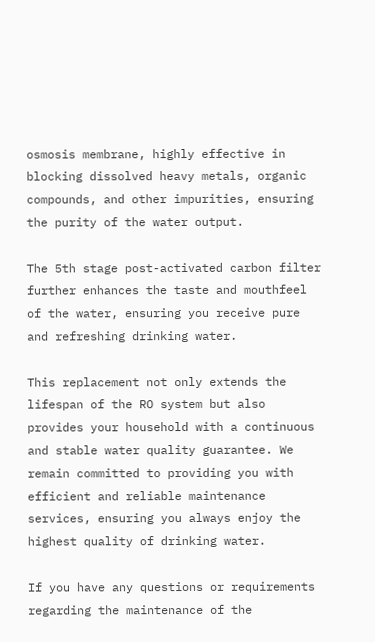osmosis membrane, highly effective in blocking dissolved heavy metals, organic compounds, and other impurities, ensuring the purity of the water output.

The 5th stage post-activated carbon filter further enhances the taste and mouthfeel of the water, ensuring you receive pure and refreshing drinking water.

This replacement not only extends the lifespan of the RO system but also provides your household with a continuous and stable water quality guarantee. We remain committed to providing you with efficient and reliable maintenance services, ensuring you always enjoy the highest quality of drinking water.

If you have any questions or requirements regarding the maintenance of the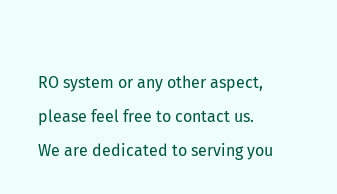RO system or any other aspect, please feel free to contact us. We are dedicated to serving you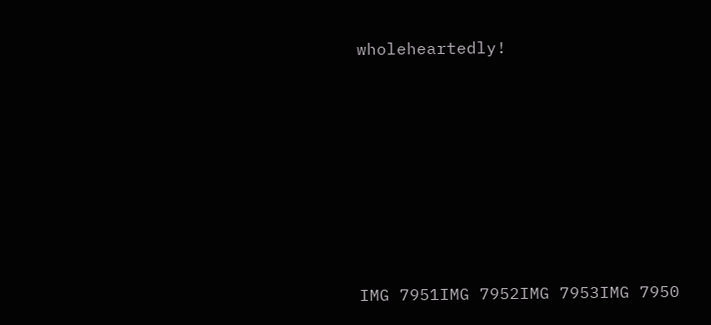wholeheartedly!










IMG 7951IMG 7952IMG 7953IMG 7950